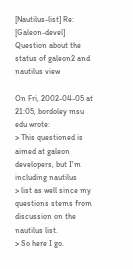[Nautilus-list] Re: [Galeon-devel] Question about the status of galeon2 and nautilus view

On Fri, 2002-04-05 at 21:05, bordoley msu edu wrote:
> This questioned is aimed at galeon developers, but I'm including nautilus
> list as well since my questions stems from discussion on the nautilus list.
> So here I go.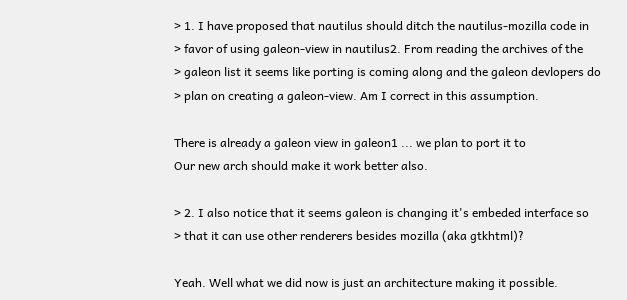> 1. I have proposed that nautilus should ditch the nautilus-mozilla code in
> favor of using galeon-view in nautilus2. From reading the archives of the
> galeon list it seems like porting is coming along and the galeon devlopers do
> plan on creating a galeon-view. Am I correct in this assumption.

There is already a galeon view in galeon1 ... we plan to port it to
Our new arch should make it work better also.

> 2. I also notice that it seems galeon is changing it's embeded interface so
> that it can use other renderers besides mozilla (aka gtkhtml)?

Yeah. Well what we did now is just an architecture making it possible.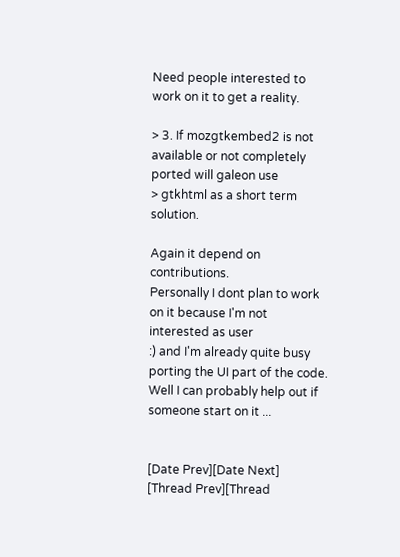Need people interested to work on it to get a reality.

> 3. If mozgtkembed2 is not available or not completely ported will galeon use
> gtkhtml as a short term solution.

Again it depend on contributions.
Personally I dont plan to work on it because I'm not interested as user
:) and I'm already quite busy porting the UI part of the code.
Well I can probably help out if someone start on it ...


[Date Prev][Date Next]   [Thread Prev][Thread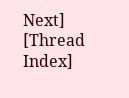Next]   [Thread Index]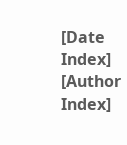[Date Index] [Author Index]